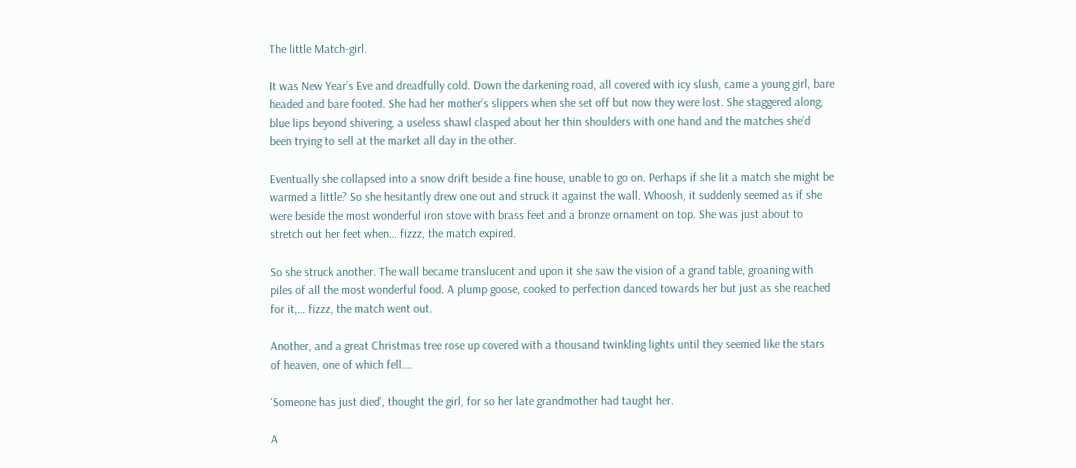The little Match-girl.

It was New Year’s Eve and dreadfully cold. Down the darkening road, all covered with icy slush, came a young girl, bare headed and bare footed. She had her mother’s slippers when she set off but now they were lost. She staggered along, blue lips beyond shivering, a useless shawl clasped about her thin shoulders with one hand and the matches she’d been trying to sell at the market all day in the other.

Eventually she collapsed into a snow drift beside a fine house, unable to go on. Perhaps if she lit a match she might be warmed a little? So she hesitantly drew one out and struck it against the wall. Whoosh, it suddenly seemed as if she were beside the most wonderful iron stove with brass feet and a bronze ornament on top. She was just about to stretch out her feet when… fizzz, the match expired.

So she struck another. The wall became translucent and upon it she saw the vision of a grand table, groaning with piles of all the most wonderful food. A plump goose, cooked to perfection danced towards her but just as she reached for it,… fizzz, the match went out.

Another, and a great Christmas tree rose up covered with a thousand twinkling lights until they seemed like the stars of heaven, one of which fell….

‘Someone has just died’, thought the girl, for so her late grandmother had taught her.

A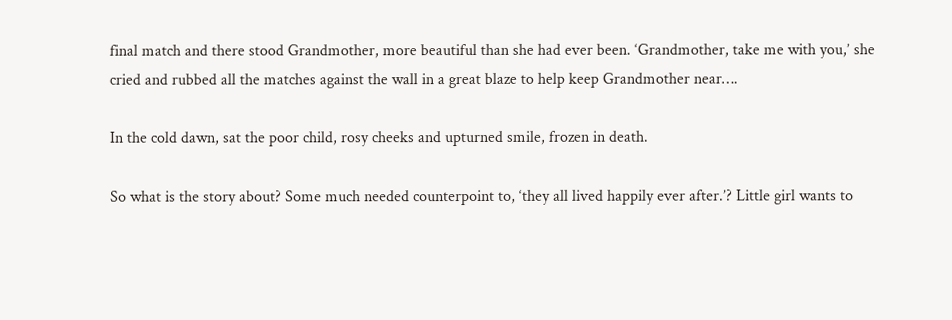final match and there stood Grandmother, more beautiful than she had ever been. ‘Grandmother, take me with you,’ she cried and rubbed all the matches against the wall in a great blaze to help keep Grandmother near….

In the cold dawn, sat the poor child, rosy cheeks and upturned smile, frozen in death.

So what is the story about? Some much needed counterpoint to, ‘they all lived happily ever after.’? Little girl wants to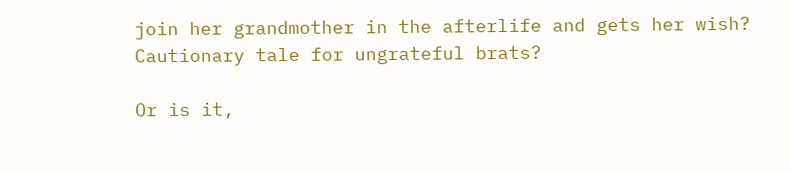join her grandmother in the afterlife and gets her wish? Cautionary tale for ungrateful brats?

Or is it,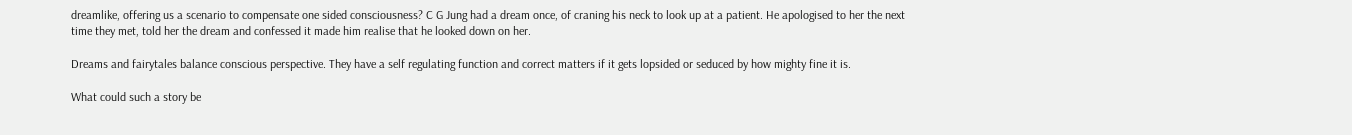dreamlike, offering us a scenario to compensate one sided consciousness? C G Jung had a dream once, of craning his neck to look up at a patient. He apologised to her the next time they met, told her the dream and confessed it made him realise that he looked down on her.

Dreams and fairytales balance conscious perspective. They have a self regulating function and correct matters if it gets lopsided or seduced by how mighty fine it is.

What could such a story be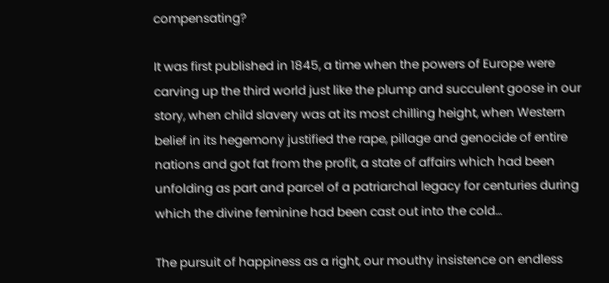compensating?

It was first published in 1845, a time when the powers of Europe were carving up the third world just like the plump and succulent goose in our story, when child slavery was at its most chilling height, when Western belief in its hegemony justified the rape, pillage and genocide of entire nations and got fat from the profit, a state of affairs which had been unfolding as part and parcel of a patriarchal legacy for centuries during which the divine feminine had been cast out into the cold…

The pursuit of happiness as a right, our mouthy insistence on endless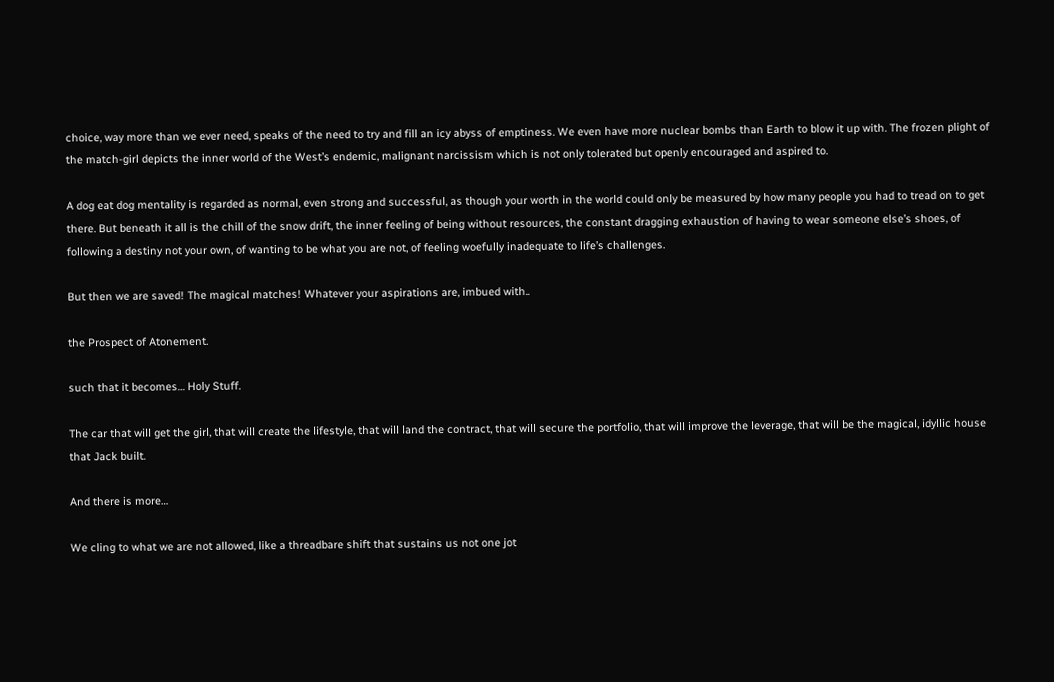choice, way more than we ever need, speaks of the need to try and fill an icy abyss of emptiness. We even have more nuclear bombs than Earth to blow it up with. The frozen plight of the match-girl depicts the inner world of the West’s endemic, malignant narcissism which is not only tolerated but openly encouraged and aspired to.

A dog eat dog mentality is regarded as normal, even strong and successful, as though your worth in the world could only be measured by how many people you had to tread on to get there. But beneath it all is the chill of the snow drift, the inner feeling of being without resources, the constant dragging exhaustion of having to wear someone else’s shoes, of following a destiny not your own, of wanting to be what you are not, of feeling woefully inadequate to life’s challenges.

But then we are saved! The magical matches! Whatever your aspirations are, imbued with..

the Prospect of Atonement.

such that it becomes… Holy Stuff.

The car that will get the girl, that will create the lifestyle, that will land the contract, that will secure the portfolio, that will improve the leverage, that will be the magical, idyllic house that Jack built.

And there is more…

We cling to what we are not allowed, like a threadbare shift that sustains us not one jot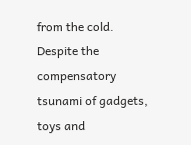from the cold. Despite the compensatory tsunami of gadgets, toys and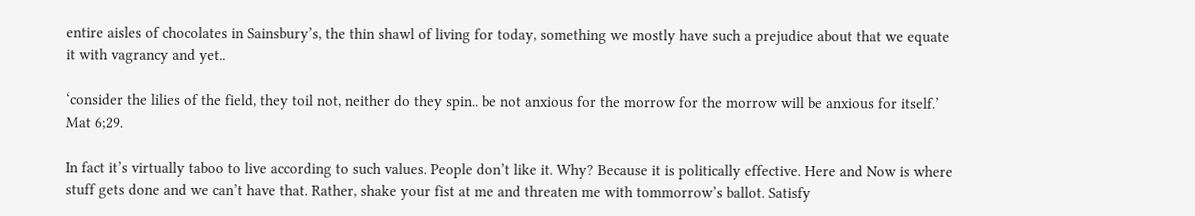entire aisles of chocolates in Sainsbury’s, the thin shawl of living for today, something we mostly have such a prejudice about that we equate it with vagrancy and yet..

‘consider the lilies of the field, they toil not, neither do they spin.. be not anxious for the morrow for the morrow will be anxious for itself.’ Mat 6;29.

In fact it’s virtually taboo to live according to such values. People don’t like it. Why? Because it is politically effective. Here and Now is where stuff gets done and we can’t have that. Rather, shake your fist at me and threaten me with tommorrow’s ballot. Satisfy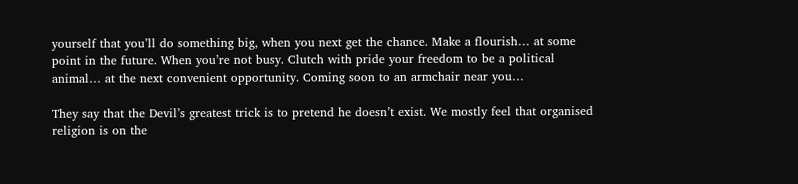yourself that you’ll do something big, when you next get the chance. Make a flourish… at some point in the future. When you’re not busy. Clutch with pride your freedom to be a political animal… at the next convenient opportunity. Coming soon to an armchair near you…

They say that the Devil’s greatest trick is to pretend he doesn’t exist. We mostly feel that organised religion is on the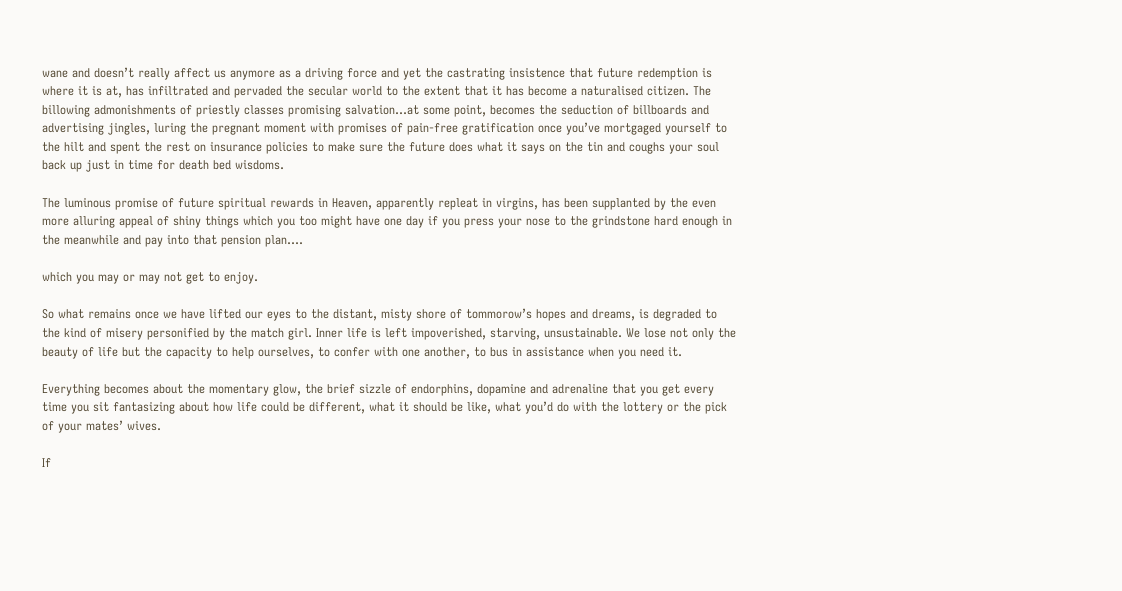wane and doesn’t really affect us anymore as a driving force and yet the castrating insistence that future redemption is where it is at, has infiltrated and pervaded the secular world to the extent that it has become a naturalised citizen. The billowing admonishments of priestly classes promising salvation…at some point, becomes the seduction of billboards and advertising jingles, luring the pregnant moment with promises of pain-free gratification once you’ve mortgaged yourself to the hilt and spent the rest on insurance policies to make sure the future does what it says on the tin and coughs your soul back up just in time for death bed wisdoms.

The luminous promise of future spiritual rewards in Heaven, apparently repleat in virgins, has been supplanted by the even more alluring appeal of shiny things which you too might have one day if you press your nose to the grindstone hard enough in the meanwhile and pay into that pension plan….

which you may or may not get to enjoy.

So what remains once we have lifted our eyes to the distant, misty shore of tommorow’s hopes and dreams, is degraded to the kind of misery personified by the match girl. Inner life is left impoverished, starving, unsustainable. We lose not only the beauty of life but the capacity to help ourselves, to confer with one another, to bus in assistance when you need it.

Everything becomes about the momentary glow, the brief sizzle of endorphins, dopamine and adrenaline that you get every time you sit fantasizing about how life could be different, what it should be like, what you’d do with the lottery or the pick of your mates’ wives.

If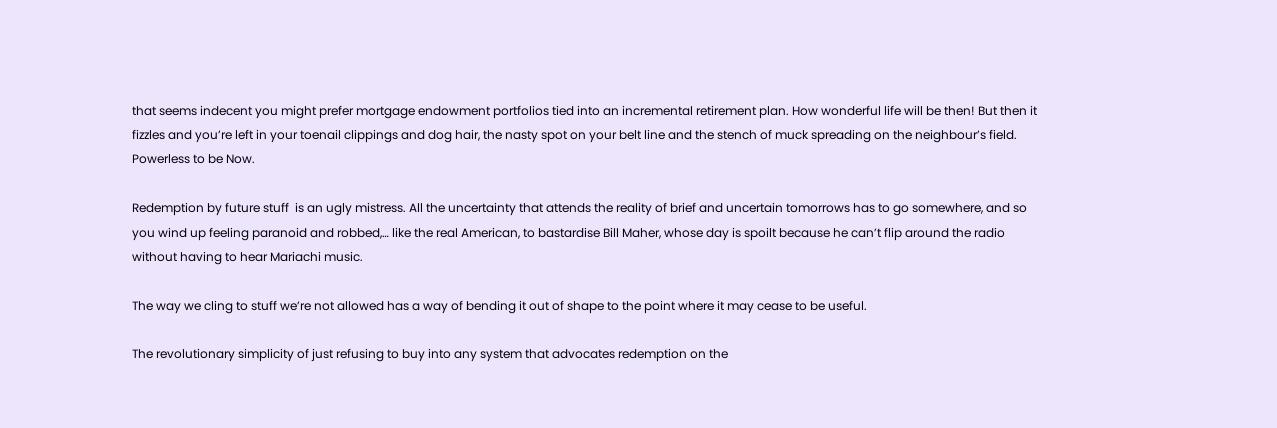that seems indecent you might prefer mortgage endowment portfolios tied into an incremental retirement plan. How wonderful life will be then! But then it fizzles and you’re left in your toenail clippings and dog hair, the nasty spot on your belt line and the stench of muck spreading on the neighbour’s field. Powerless to be Now.

Redemption by future stuff  is an ugly mistress. All the uncertainty that attends the reality of brief and uncertain tomorrows has to go somewhere, and so you wind up feeling paranoid and robbed,… like the real American, to bastardise Bill Maher, whose day is spoilt because he can’t flip around the radio without having to hear Mariachi music.

The way we cling to stuff we’re not allowed has a way of bending it out of shape to the point where it may cease to be useful.

The revolutionary simplicity of just refusing to buy into any system that advocates redemption on the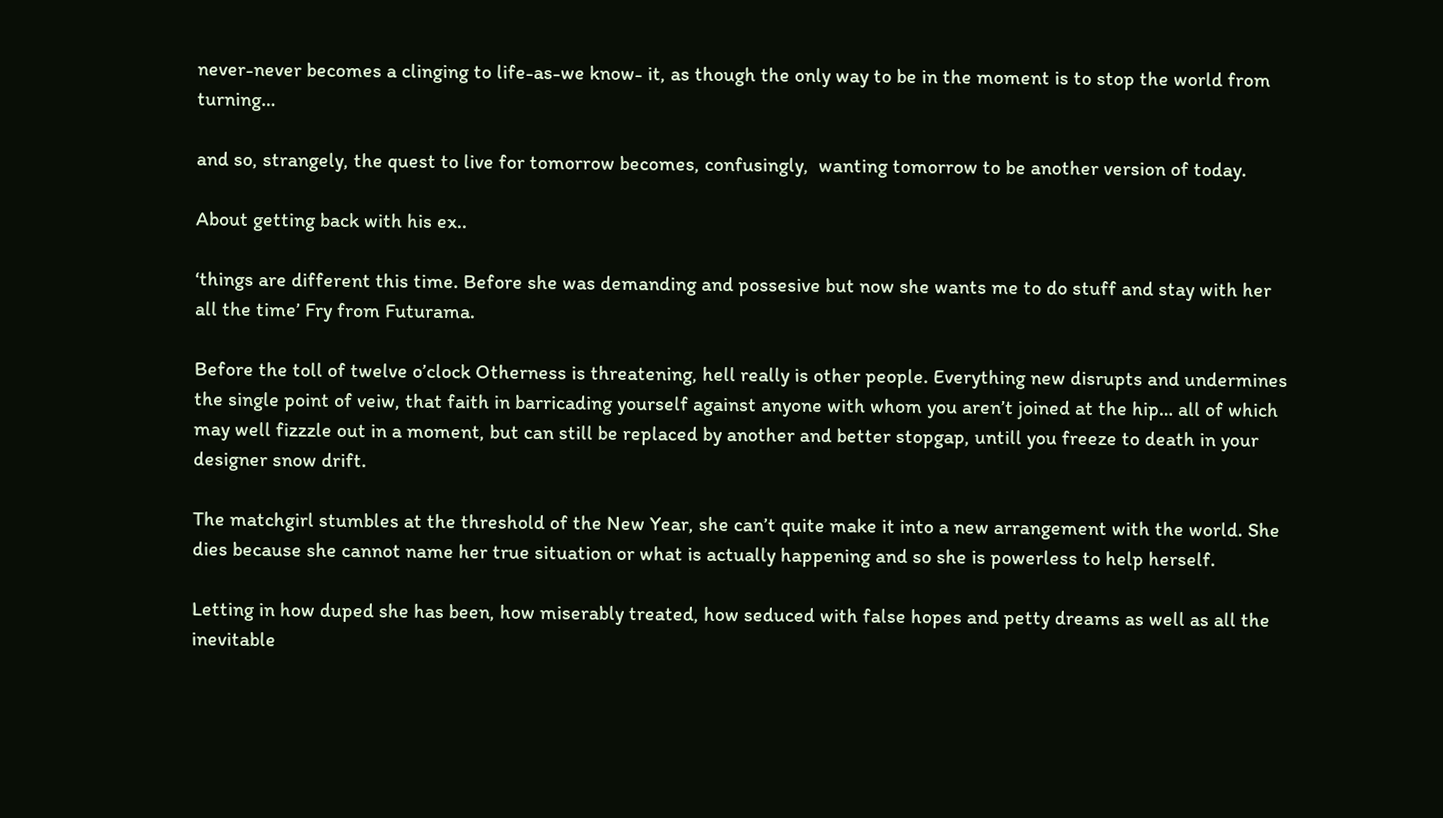never-never becomes a clinging to life-as-we know- it, as though the only way to be in the moment is to stop the world from turning…

and so, strangely, the quest to live for tomorrow becomes, confusingly,  wanting tomorrow to be another version of today.

About getting back with his ex..

‘things are different this time. Before she was demanding and possesive but now she wants me to do stuff and stay with her all the time’ Fry from Futurama.

Before the toll of twelve o’clock Otherness is threatening, hell really is other people. Everything new disrupts and undermines the single point of veiw, that faith in barricading yourself against anyone with whom you aren’t joined at the hip… all of which may well fizzzle out in a moment, but can still be replaced by another and better stopgap, untill you freeze to death in your designer snow drift.

The matchgirl stumbles at the threshold of the New Year, she can’t quite make it into a new arrangement with the world. She dies because she cannot name her true situation or what is actually happening and so she is powerless to help herself.

Letting in how duped she has been, how miserably treated, how seduced with false hopes and petty dreams as well as all the inevitable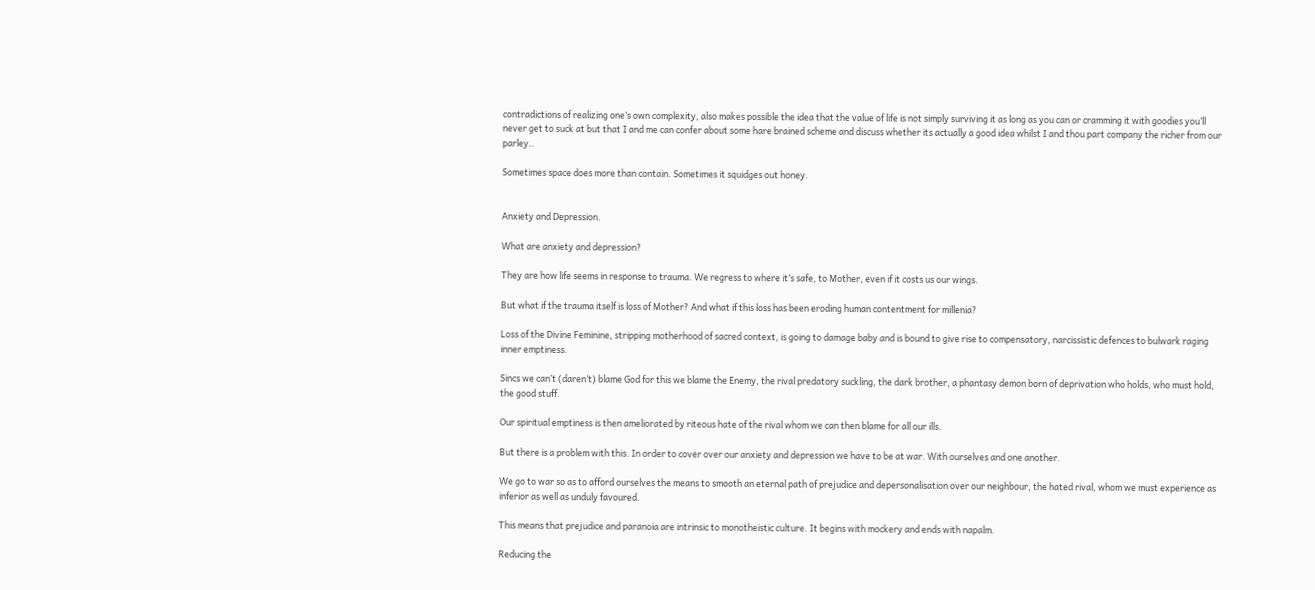contradictions of realizing one’s own complexity, also makes possible the idea that the value of life is not simply surviving it as long as you can or cramming it with goodies you’ll never get to suck at but that I and me can confer about some hare brained scheme and discuss whether its actually a good idea whilst I and thou part company the richer from our parley..

Sometimes space does more than contain. Sometimes it squidges out honey.


Anxiety and Depression.

What are anxiety and depression?

They are how life seems in response to trauma. We regress to where it’s safe, to Mother, even if it costs us our wings.

But what if the trauma itself is loss of Mother? And what if this loss has been eroding human contentment for millenia?

Loss of the Divine Feminine, stripping motherhood of sacred context, is going to damage baby and is bound to give rise to compensatory, narcissistic defences to bulwark raging inner emptiness.

Sincs we can’t (daren’t) blame God for this we blame the Enemy, the rival predatory suckling, the dark brother, a phantasy demon born of deprivation who holds, who must hold, the good stuff.

Our spiritual emptiness is then ameliorated by riteous hate of the rival whom we can then blame for all our ills.

But there is a problem with this. In order to cover over our anxiety and depression we have to be at war. With ourselves and one another.

We go to war so as to afford ourselves the means to smooth an eternal path of prejudice and depersonalisation over our neighbour, the hated rival, whom we must experience as inferior as well as unduly favoured.

This means that prejudice and paranoia are intrinsic to monotheistic culture. It begins with mockery and ends with napalm.

Reducing the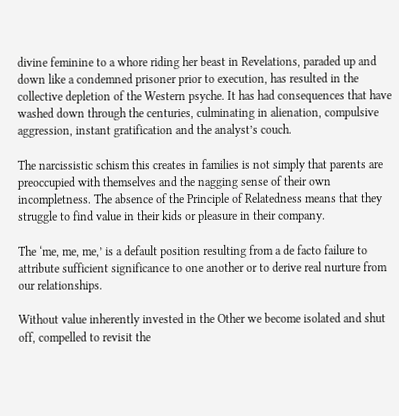divine feminine to a whore riding her beast in Revelations, paraded up and down like a condemned prisoner prior to execution, has resulted in the collective depletion of the Western psyche. It has had consequences that have washed down through the centuries, culminating in alienation, compulsive aggression, instant gratification and the analyst’s couch.

The narcissistic schism this creates in families is not simply that parents are preoccupied with themselves and the nagging sense of their own incompletness. The absence of the Principle of Relatedness means that they struggle to find value in their kids or pleasure in their company.

The ‘me, me, me,’ is a default position resulting from a de facto failure to attribute sufficient significance to one another or to derive real nurture from our relationships.

Without value inherently invested in the Other we become isolated and shut off, compelled to revisit the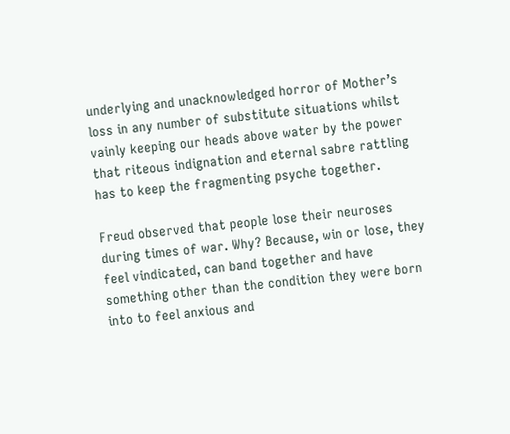underlying and unacknowledged horror of Mother’s loss in any number of substitute situations whilst vainly keeping our heads above water by the power that riteous indignation and eternal sabre rattling has to keep the fragmenting psyche together.

Freud observed that people lose their neuroses during times of war. Why? Because, win or lose, they feel vindicated, can band together and have something other than the condition they were born into to feel anxious and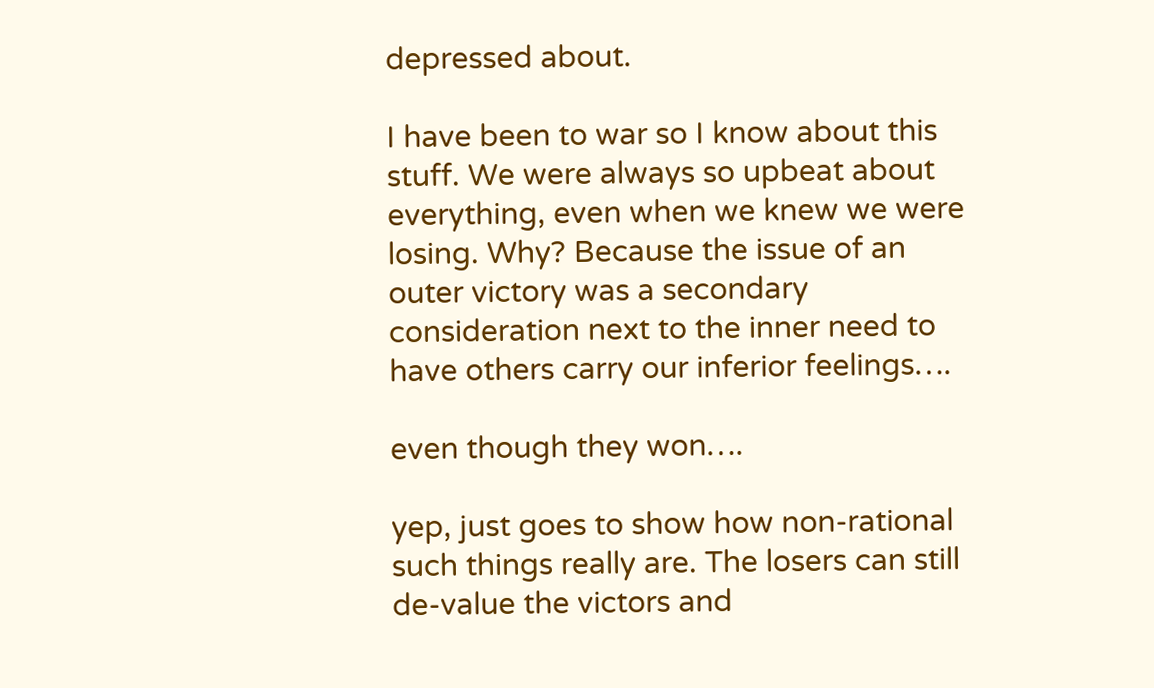depressed about.

I have been to war so I know about this stuff. We were always so upbeat about everything, even when we knew we were losing. Why? Because the issue of an outer victory was a secondary consideration next to the inner need to have others carry our inferior feelings….

even though they won….

yep, just goes to show how non-rational such things really are. The losers can still de-value the victors and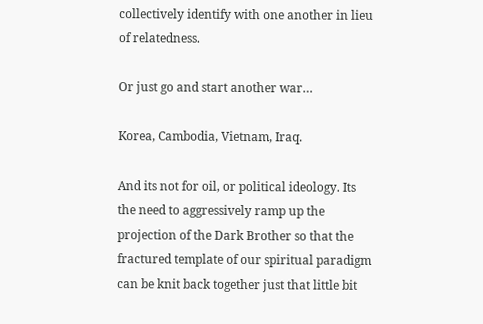collectively identify with one another in lieu of relatedness.

Or just go and start another war…

Korea, Cambodia, Vietnam, Iraq.

And its not for oil, or political ideology. Its the need to aggressively ramp up the projection of the Dark Brother so that the fractured template of our spiritual paradigm can be knit back together just that little bit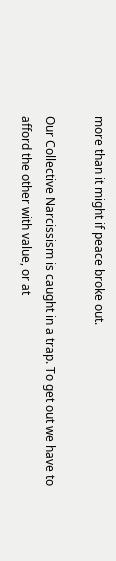more than it might if peace broke out.

Our Collective Narcissism is caught in a trap. To get out we have to afford the other with value, or at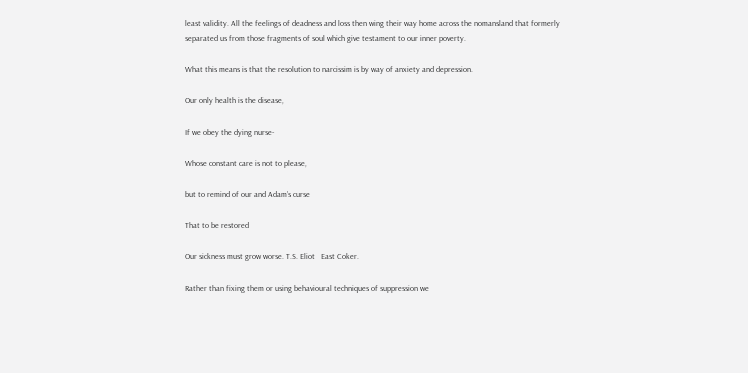least validity. All the feelings of deadness and loss then wing their way home across the nomansland that formerly separated us from those fragments of soul which give testament to our inner poverty.

What this means is that the resolution to narcissim is by way of anxiety and depression.

Our only health is the disease,

If we obey the dying nurse-

Whose constant care is not to please,

but to remind of our and Adam’s curse

That to be restored

Our sickness must grow worse. T.S. Eliot   East Coker.

Rather than fixing them or using behavioural techniques of suppression we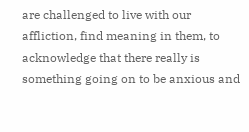are challenged to live with our affliction, find meaning in them, to acknowledge that there really is something going on to be anxious and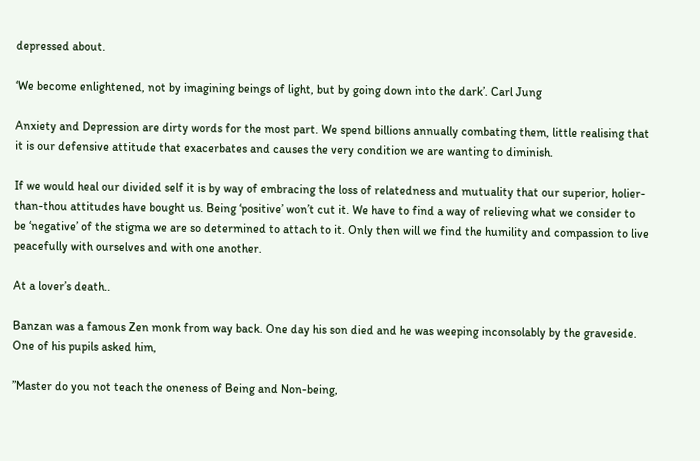depressed about.

‘We become enlightened, not by imagining beings of light, but by going down into the dark’. Carl Jung

Anxiety and Depression are dirty words for the most part. We spend billions annually combating them, little realising that it is our defensive attitude that exacerbates and causes the very condition we are wanting to diminish.

If we would heal our divided self it is by way of embracing the loss of relatedness and mutuality that our superior, holier-than-thou attitudes have bought us. Being ‘positive’ won’t cut it. We have to find a way of relieving what we consider to be ‘negative’ of the stigma we are so determined to attach to it. Only then will we find the humility and compassion to live peacefully with ourselves and with one another.

At a lover’s death..

Banzan was a famous Zen monk from way back. One day his son died and he was weeping inconsolably by the graveside. One of his pupils asked him,

”Master do you not teach the oneness of Being and Non-being,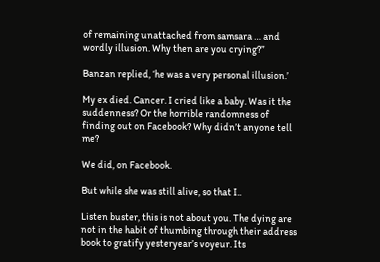of remaining unattached from samsara … and wordly illusion. Why then are you crying?”

Banzan replied, ‘he was a very personal illusion.’

My ex died. Cancer. I cried like a baby. Was it the suddenness? Or the horrible randomness of finding out on Facebook? Why didn’t anyone tell me?

We did, on Facebook.

But while she was still alive, so that I..

Listen buster, this is not about you. The dying are not in the habit of thumbing through their address book to gratify yesteryear’s voyeur. Its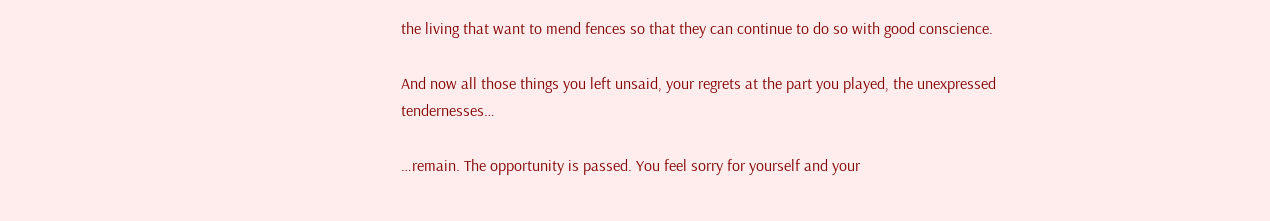the living that want to mend fences so that they can continue to do so with good conscience.

And now all those things you left unsaid, your regrets at the part you played, the unexpressed tendernesses…

…remain. The opportunity is passed. You feel sorry for yourself and your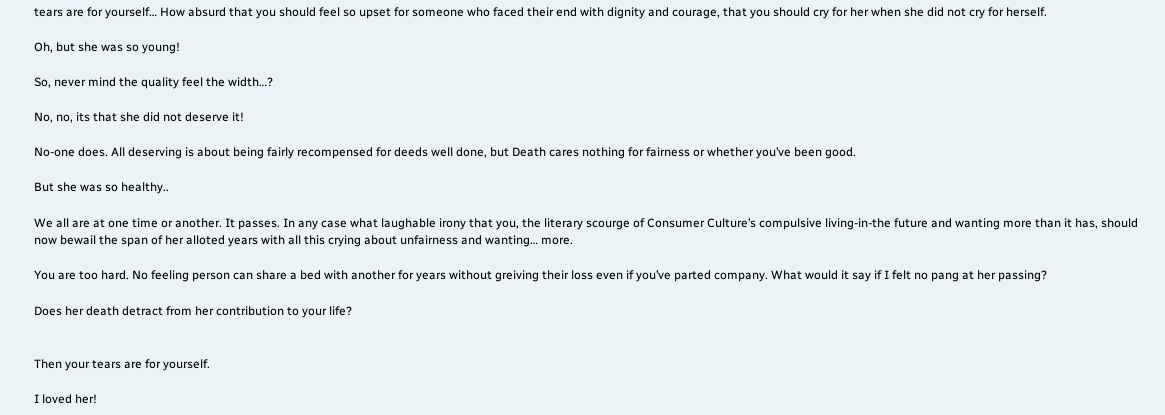tears are for yourself… How absurd that you should feel so upset for someone who faced their end with dignity and courage, that you should cry for her when she did not cry for herself.

Oh, but she was so young!

So, never mind the quality feel the width…?

No, no, its that she did not deserve it!

No-one does. All deserving is about being fairly recompensed for deeds well done, but Death cares nothing for fairness or whether you’ve been good.

But she was so healthy..

We all are at one time or another. It passes. In any case what laughable irony that you, the literary scourge of Consumer Culture’s compulsive living-in-the future and wanting more than it has, should now bewail the span of her alloted years with all this crying about unfairness and wanting… more.

You are too hard. No feeling person can share a bed with another for years without greiving their loss even if you’ve parted company. What would it say if I felt no pang at her passing?

Does her death detract from her contribution to your life?


Then your tears are for yourself.

I loved her!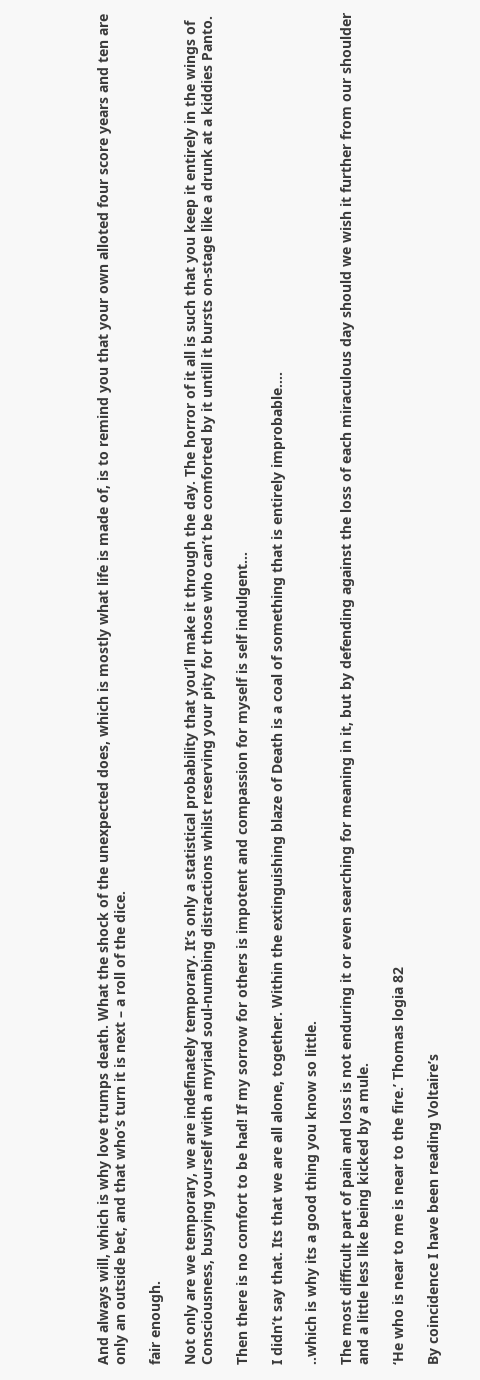And always will, which is why love trumps death. What the shock of the unexpected does, which is mostly what life is made of, is to remind you that your own alloted four score years and ten are only an outside bet, and that who’s turn it is next – a roll of the dice.

fair enough.

Not only are we temporary, we are indefinately temporary. It’s only a statistical probability that you’ll make it through the day. The horror of it all is such that you keep it entirely in the wings of Consciousness, busying yourself with a myriad soul-numbing distractions whilst reserving your pity for those who can’t be comforted by it untill it bursts on-stage like a drunk at a kiddies Panto.

Then there is no comfort to be had! If my sorrow for others is impotent and compassion for myself is self indulgent…

I didn’t say that. Its that we are all alone, together. Within the extinguishing blaze of Death is a coal of something that is entirely improbable….

..which is why its a good thing you know so little.

The most difficult part of pain and loss is not enduring it or even searching for meaning in it, but by defending against the loss of each miraculous day should we wish it further from our shoulder and a little less like being kicked by a mule.

‘He who is near to me is near to the fire.’ Thomas logia 82

By coincidence I have been reading Voltaire’s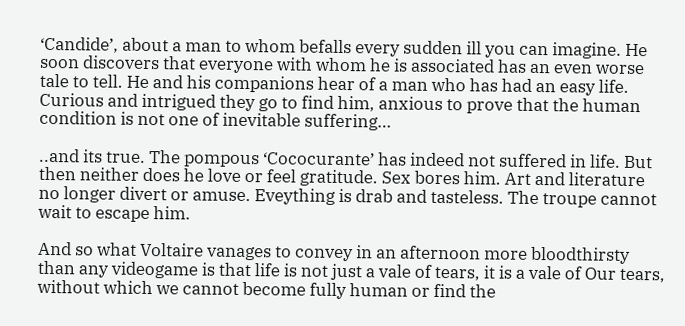‘Candide’, about a man to whom befalls every sudden ill you can imagine. He soon discovers that everyone with whom he is associated has an even worse tale to tell. He and his companions hear of a man who has had an easy life. Curious and intrigued they go to find him, anxious to prove that the human condition is not one of inevitable suffering…

..and its true. The pompous ‘Cococurante’ has indeed not suffered in life. But then neither does he love or feel gratitude. Sex bores him. Art and literature no longer divert or amuse. Eveything is drab and tasteless. The troupe cannot wait to escape him.

And so what Voltaire vanages to convey in an afternoon more bloodthirsty than any videogame is that life is not just a vale of tears, it is a vale of Our tears, without which we cannot become fully human or find the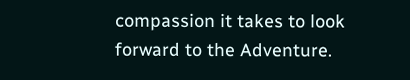compassion it takes to look forward to the Adventure.